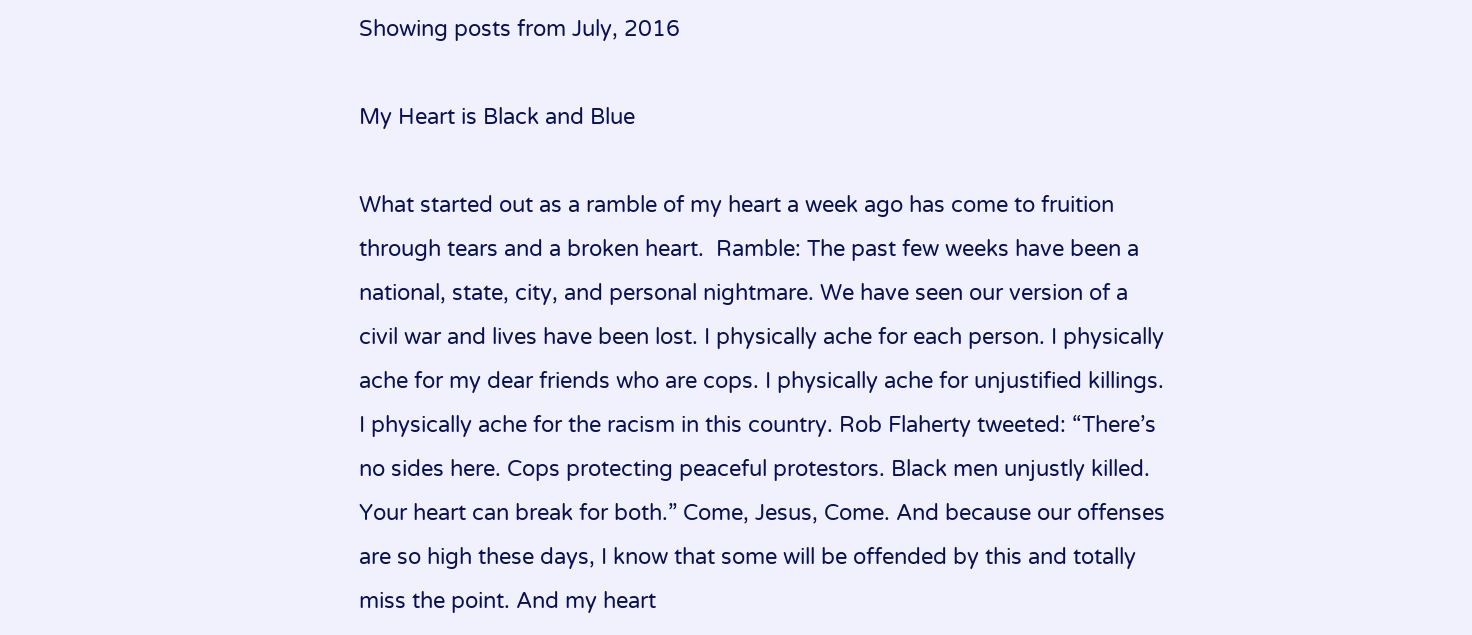Showing posts from July, 2016

My Heart is Black and Blue

What started out as a ramble of my heart a week ago has come to fruition through tears and a broken heart.  Ramble: The past few weeks have been a national, state, city, and personal nightmare. We have seen our version of a civil war and lives have been lost. I physically ache for each person. I physically ache for my dear friends who are cops. I physically ache for unjustified killings. I physically ache for the racism in this country. Rob Flaherty tweeted: “There’s no sides here. Cops protecting peaceful protestors. Black men unjustly killed. Your heart can break for both.” Come, Jesus, Come. And because our offenses are so high these days, I know that some will be offended by this and totally miss the point. And my heart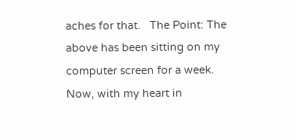aches for that.   The Point: The above has been sitting on my computer screen for a week. Now, with my heart in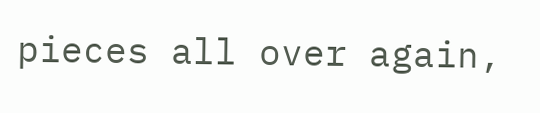pieces all over again,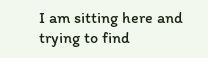I am sitting here and trying to find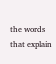the words that explain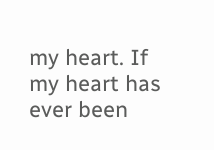my heart. If my heart has ever been